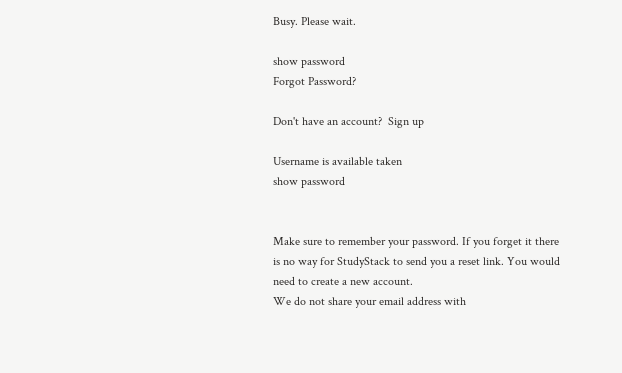Busy. Please wait.

show password
Forgot Password?

Don't have an account?  Sign up

Username is available taken
show password


Make sure to remember your password. If you forget it there is no way for StudyStack to send you a reset link. You would need to create a new account.
We do not share your email address with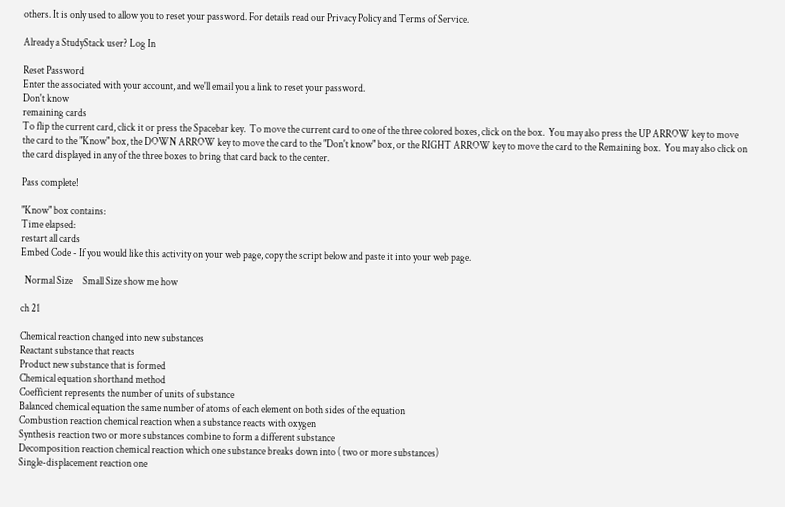others. It is only used to allow you to reset your password. For details read our Privacy Policy and Terms of Service.

Already a StudyStack user? Log In

Reset Password
Enter the associated with your account, and we'll email you a link to reset your password.
Don't know
remaining cards
To flip the current card, click it or press the Spacebar key.  To move the current card to one of the three colored boxes, click on the box.  You may also press the UP ARROW key to move the card to the "Know" box, the DOWN ARROW key to move the card to the "Don't know" box, or the RIGHT ARROW key to move the card to the Remaining box.  You may also click on the card displayed in any of the three boxes to bring that card back to the center.

Pass complete!

"Know" box contains:
Time elapsed:
restart all cards
Embed Code - If you would like this activity on your web page, copy the script below and paste it into your web page.

  Normal Size     Small Size show me how

ch 21

Chemical reaction changed into new substances
Reactant substance that reacts
Product new substance that is formed
Chemical equation shorthand method
Coefficient represents the number of units of substance
Balanced chemical equation the same number of atoms of each element on both sides of the equation
Combustion reaction chemical reaction when a substance reacts with oxygen
Synthesis reaction two or more substances combine to form a different substance
Decomposition reaction chemical reaction which one substance breaks down into ( two or more substances)
Single-displacement reaction one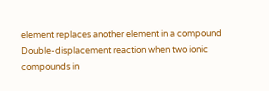element replaces another element in a compound
Double-displacement reaction when two ionic compounds in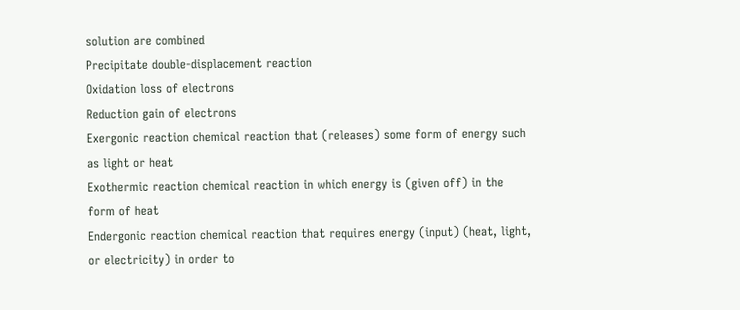solution are combined
Precipitate double-displacement reaction
Oxidation loss of electrons
Reduction gain of electrons
Exergonic reaction chemical reaction that (releases) some form of energy such as light or heat
Exothermic reaction chemical reaction in which energy is (given off) in the form of heat
Endergonic reaction chemical reaction that requires energy (input) (heat, light, or electricity) in order to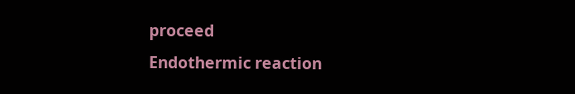proceed
Endothermic reaction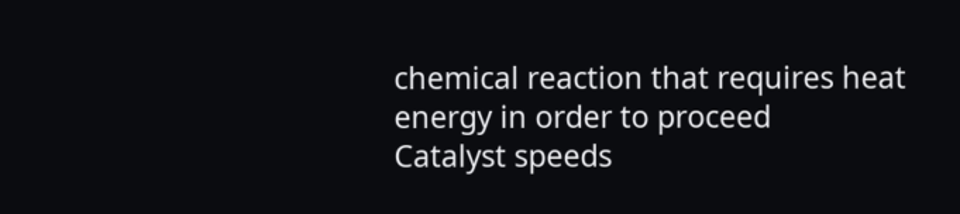chemical reaction that requires heat energy in order to proceed
Catalyst speeds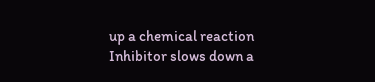up a chemical reaction
Inhibitor slows down a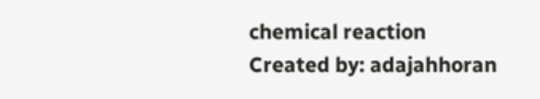chemical reaction
Created by: adajahhoran